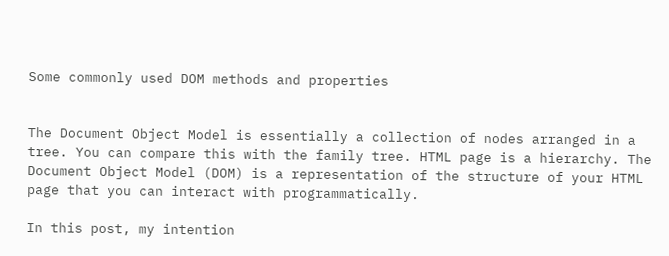Some commonly used DOM methods and properties


The Document Object Model is essentially a collection of nodes arranged in a tree. You can compare this with the family tree. HTML page is a hierarchy. The Document Object Model (DOM) is a representation of the structure of your HTML page that you can interact with programmatically.

In this post, my intention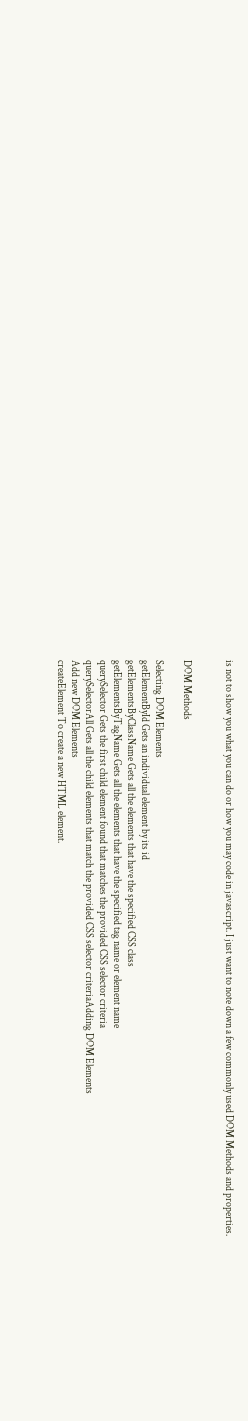is not to show you what you can do or how you may code in javascript. I just want to note down a few commonly used DOM Methods and properties.


DOM Methods

Selecting DOM Elements
getElementById Gets an individual element by its id
getElementsByClassName Gets all the elements that have the specified CSS class
getElementsByTagName Gets all the elements that have the specified tag name or element name
querySelector Gets the first child element found that matches the provided CSS selector criteria
querySelectorAll Gets all the child elements that match the provided CSS selector criteriaAdding DOM Elements
Add new DOM Elements
createElement To create a new HTML element.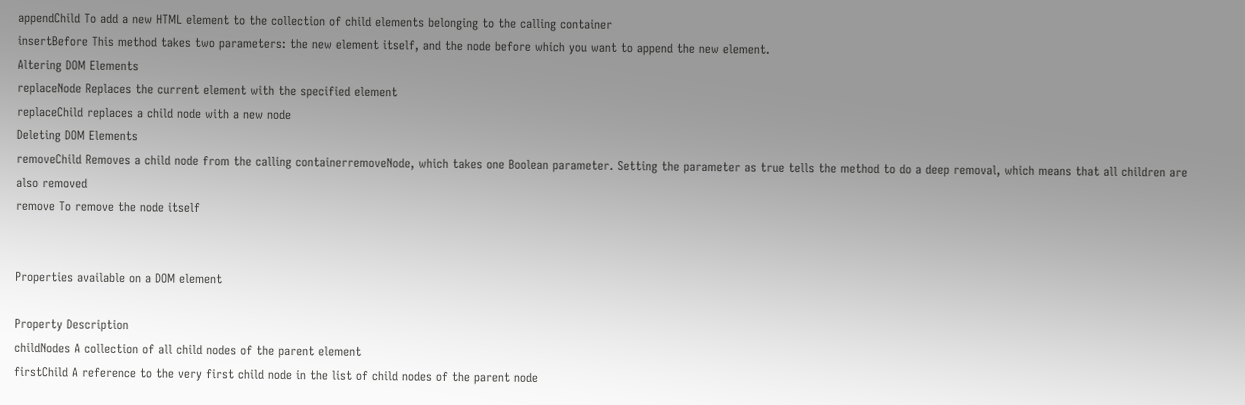appendChild To add a new HTML element to the collection of child elements belonging to the calling container
insertBefore This method takes two parameters: the new element itself, and the node before which you want to append the new element.
Altering DOM Elements
replaceNode Replaces the current element with the specified element
replaceChild replaces a child node with a new node
Deleting DOM Elements
removeChild Removes a child node from the calling containerremoveNode, which takes one Boolean parameter. Setting the parameter as true tells the method to do a deep removal, which means that all children are also removed
remove To remove the node itself


Properties available on a DOM element

Property Description
childNodes A collection of all child nodes of the parent element
firstChild A reference to the very first child node in the list of child nodes of the parent node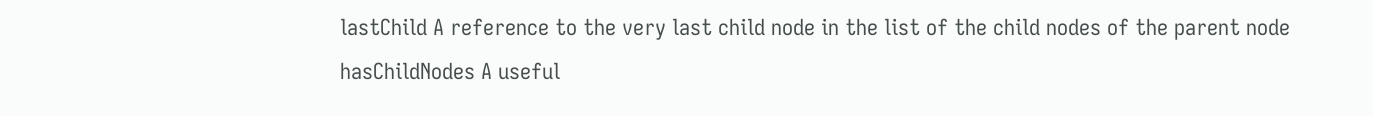lastChild A reference to the very last child node in the list of the child nodes of the parent node
hasChildNodes A useful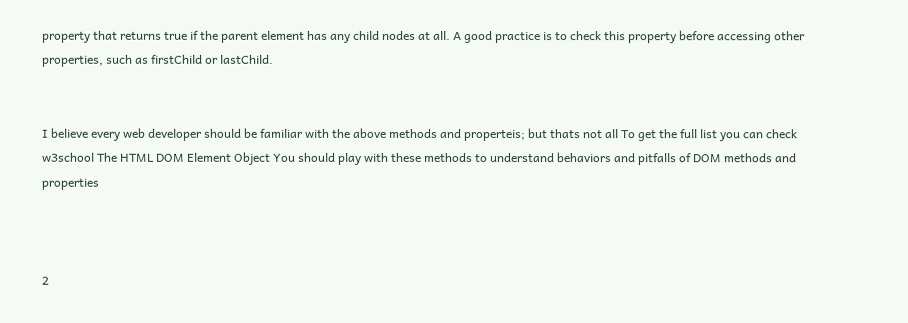property that returns true if the parent element has any child nodes at all. A good practice is to check this property before accessing other properties, such as firstChild or lastChild.


I believe every web developer should be familiar with the above methods and properteis; but thats not all To get the full list you can check w3school The HTML DOM Element Object You should play with these methods to understand behaviors and pitfalls of DOM methods and properties



2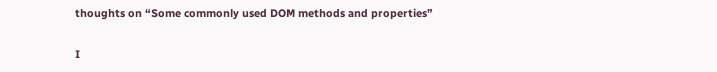thoughts on “Some commonly used DOM methods and properties”

I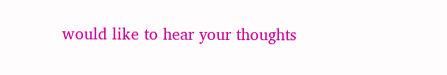would like to hear your thoughts